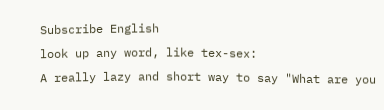Subscribe English
look up any word, like tex-sex:
A really lazy and short way to say "What are you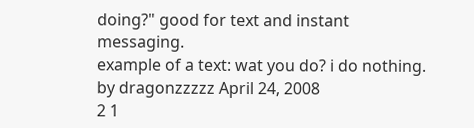doing?" good for text and instant messaging.
example of a text: wat you do? i do nothing.
by dragonzzzzz April 24, 2008
2 1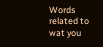Words related to wat you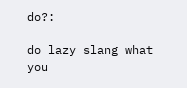do?:

do lazy slang what you